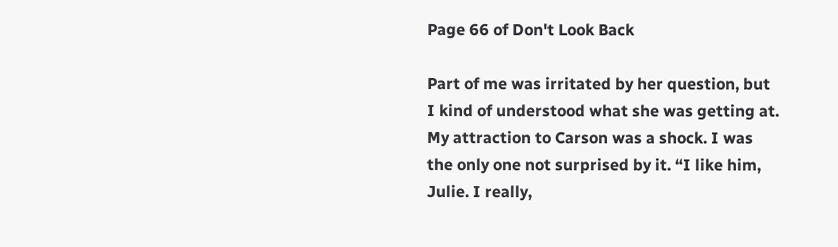Page 66 of Don't Look Back

Part of me was irritated by her question, but I kind of understood what she was getting at. My attraction to Carson was a shock. I was the only one not surprised by it. “I like him, Julie. I really,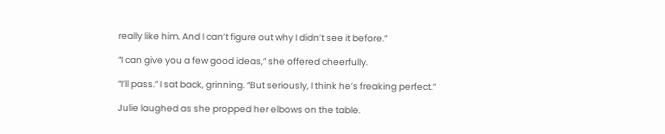really like him. And I can’t figure out why I didn’t see it before.”

“I can give you a few good ideas,” she offered cheerfully.

“I’ll pass.” I sat back, grinning. “But seriously, I think he’s freaking perfect.”

Julie laughed as she propped her elbows on the table.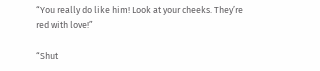“You really do like him! Look at your cheeks. They’re red with love!”

“Shut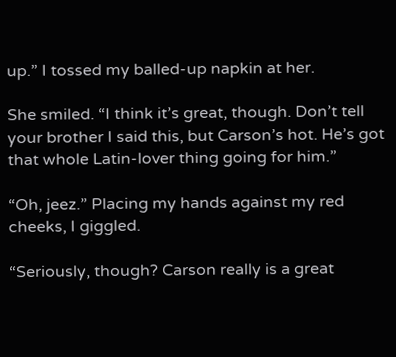up.” I tossed my balled-up napkin at her.

She smiled. “I think it’s great, though. Don’t tell your brother I said this, but Carson’s hot. He’s got that whole Latin-lover thing going for him.”

“Oh, jeez.” Placing my hands against my red cheeks, I giggled.

“Seriously, though? Carson really is a great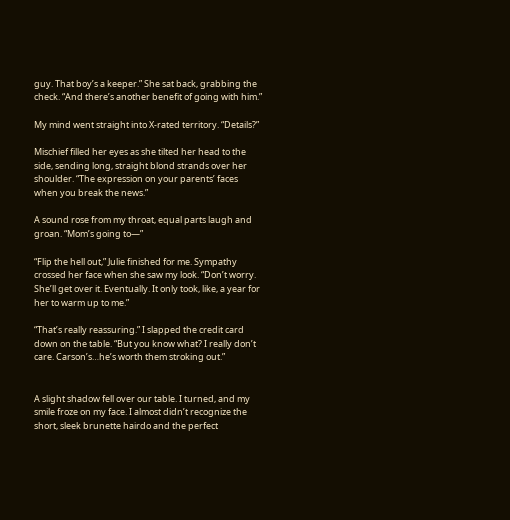guy. That boy’s a keeper.” She sat back, grabbing the check. “And there’s another benefit of going with him.”

My mind went straight into X-rated territory. “Details?”

Mischief filled her eyes as she tilted her head to the side, sending long, straight blond strands over her shoulder. “The expression on your parents’ faces when you break the news.”

A sound rose from my throat, equal parts laugh and groan. “Mom’s going to—”

“Flip the hell out,” Julie finished for me. Sympathy crossed her face when she saw my look. “Don’t worry. She’ll get over it. Eventually. It only took, like, a year for her to warm up to me.”

“That’s really reassuring.” I slapped the credit card down on the table. “But you know what? I really don’t care. Carson’s…he’s worth them stroking out.”


A slight shadow fell over our table. I turned, and my smile froze on my face. I almost didn’t recognize the short, sleek brunette hairdo and the perfect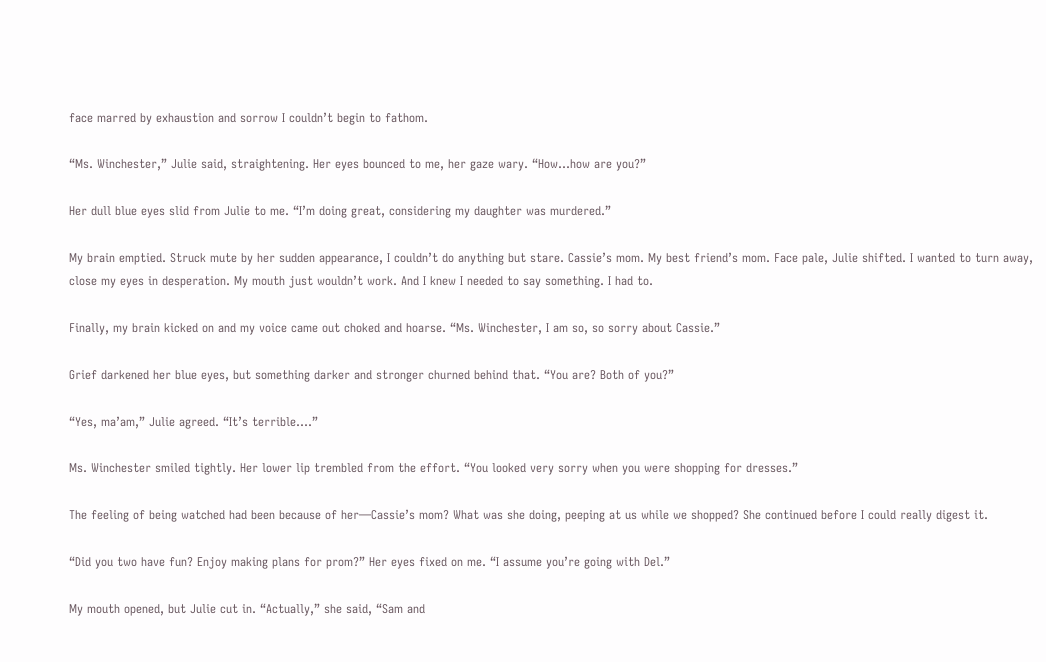face marred by exhaustion and sorrow I couldn’t begin to fathom.

“Ms. Winchester,” Julie said, straightening. Her eyes bounced to me, her gaze wary. “How…how are you?”

Her dull blue eyes slid from Julie to me. “I’m doing great, considering my daughter was murdered.”

My brain emptied. Struck mute by her sudden appearance, I couldn’t do anything but stare. Cassie’s mom. My best friend’s mom. Face pale, Julie shifted. I wanted to turn away, close my eyes in desperation. My mouth just wouldn’t work. And I knew I needed to say something. I had to.

Finally, my brain kicked on and my voice came out choked and hoarse. “Ms. Winchester, I am so, so sorry about Cassie.”

Grief darkened her blue eyes, but something darker and stronger churned behind that. “You are? Both of you?”

“Yes, ma’am,” Julie agreed. “It’s terrible….”

Ms. Winchester smiled tightly. Her lower lip trembled from the effort. “You looked very sorry when you were shopping for dresses.”

The feeling of being watched had been because of her—Cassie’s mom? What was she doing, peeping at us while we shopped? She continued before I could really digest it.

“Did you two have fun? Enjoy making plans for prom?” Her eyes fixed on me. “I assume you’re going with Del.”

My mouth opened, but Julie cut in. “Actually,” she said, “Sam and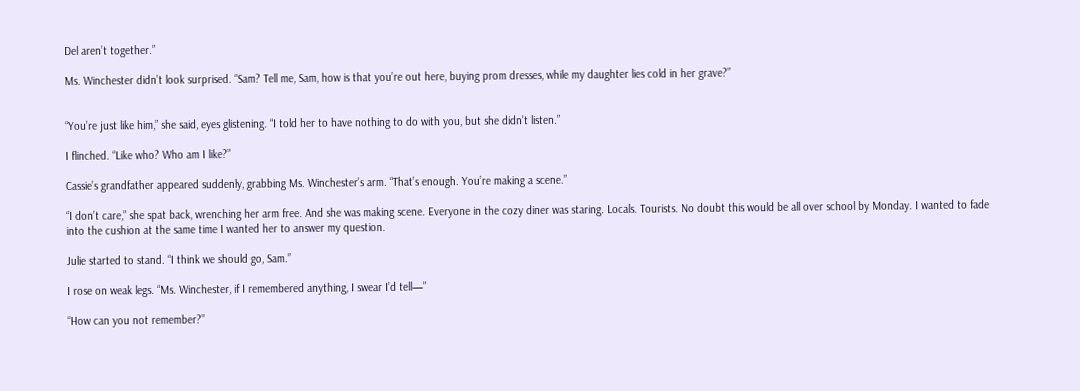Del aren’t together.”

Ms. Winchester didn’t look surprised. “Sam? Tell me, Sam, how is that you’re out here, buying prom dresses, while my daughter lies cold in her grave?”


“You’re just like him,” she said, eyes glistening. “I told her to have nothing to do with you, but she didn’t listen.”

I flinched. “Like who? Who am I like?”

Cassie’s grandfather appeared suddenly, grabbing Ms. Winchester’s arm. “That’s enough. You’re making a scene.”

“I don’t care,” she spat back, wrenching her arm free. And she was making scene. Everyone in the cozy diner was staring. Locals. Tourists. No doubt this would be all over school by Monday. I wanted to fade into the cushion at the same time I wanted her to answer my question.

Julie started to stand. “I think we should go, Sam.”

I rose on weak legs. “Ms. Winchester, if I remembered anything, I swear I’d tell—”

“How can you not remember?”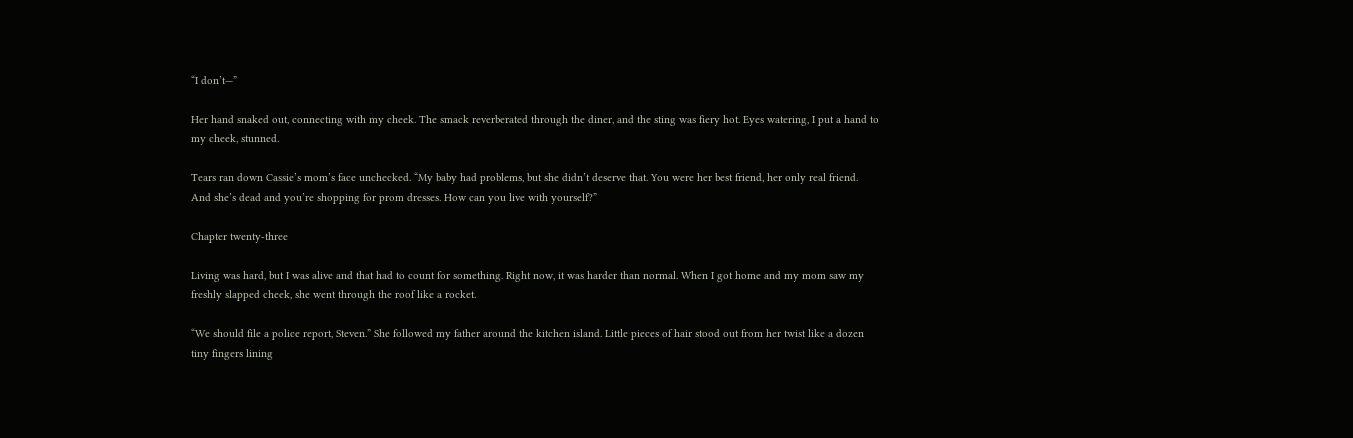“I don’t—”

Her hand snaked out, connecting with my cheek. The smack reverberated through the diner, and the sting was fiery hot. Eyes watering, I put a hand to my cheek, stunned.

Tears ran down Cassie’s mom’s face unchecked. “My baby had problems, but she didn’t deserve that. You were her best friend, her only real friend. And she’s dead and you’re shopping for prom dresses. How can you live with yourself?”

Chapter twenty-three

Living was hard, but I was alive and that had to count for something. Right now, it was harder than normal. When I got home and my mom saw my freshly slapped cheek, she went through the roof like a rocket.

“We should file a police report, Steven.” She followed my father around the kitchen island. Little pieces of hair stood out from her twist like a dozen tiny fingers lining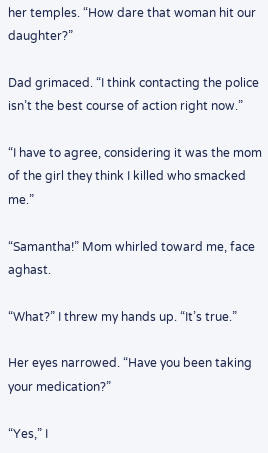her temples. “How dare that woman hit our daughter?”

Dad grimaced. “I think contacting the police isn’t the best course of action right now.”

“I have to agree, considering it was the mom of the girl they think I killed who smacked me.”

“Samantha!” Mom whirled toward me, face aghast.

“What?” I threw my hands up. “It’s true.”

Her eyes narrowed. “Have you been taking your medication?”

“Yes,” I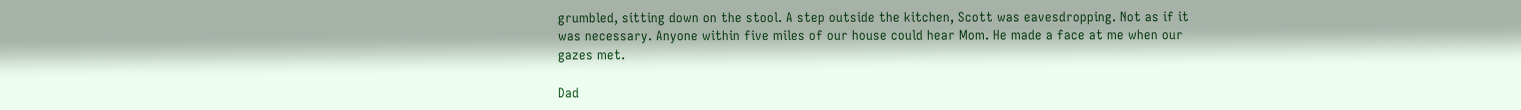grumbled, sitting down on the stool. A step outside the kitchen, Scott was eavesdropping. Not as if it was necessary. Anyone within five miles of our house could hear Mom. He made a face at me when our gazes met.

Dad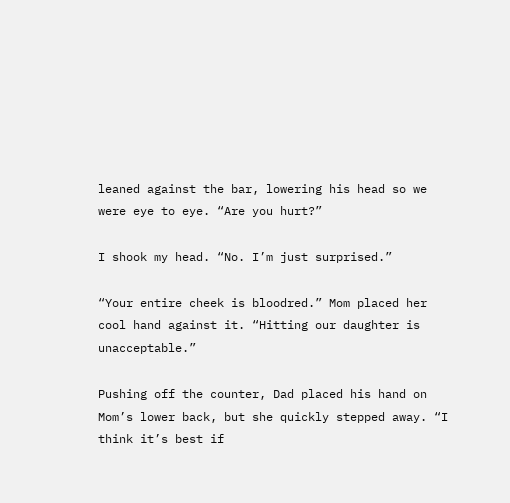leaned against the bar, lowering his head so we were eye to eye. “Are you hurt?”

I shook my head. “No. I’m just surprised.”

“Your entire cheek is bloodred.” Mom placed her cool hand against it. “Hitting our daughter is unacceptable.”

Pushing off the counter, Dad placed his hand on Mom’s lower back, but she quickly stepped away. “I think it’s best if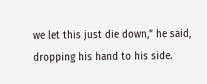we let this just die down,” he said, dropping his hand to his side.